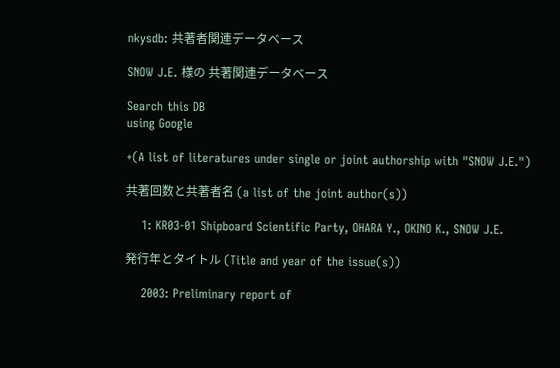nkysdb: 共著者関連データベース

SNOW J.E. 様の 共著関連データベース

Search this DB
using Google

+(A list of literatures under single or joint authorship with "SNOW J.E.")

共著回数と共著者名 (a list of the joint author(s))

    1: KR03-01 Shipboard Scientific Party, OHARA Y., OKINO K., SNOW J.E.

発行年とタイトル (Title and year of the issue(s))

    2003: Preliminary report of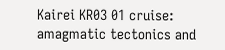Kairei KR03 01 cruise: amagmatic tectonics and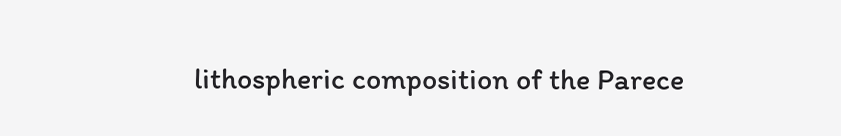lithospheric composition of the Parece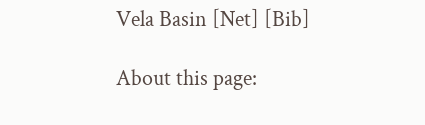Vela Basin [Net] [Bib]

About this page: